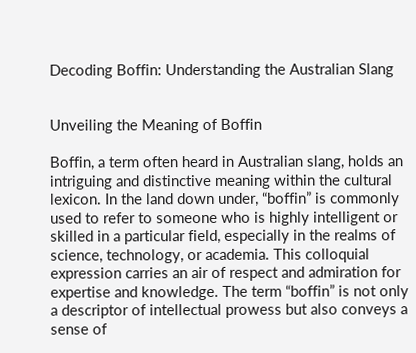Decoding Boffin: Understanding the Australian Slang


Unveiling the Meaning of Boffin

Boffin, a term often heard in Australian slang, holds an intriguing and distinctive meaning within the cultural lexicon. In the land down under, “boffin” is commonly used to refer to someone who is highly intelligent or skilled in a particular field, especially in the realms of science, technology, or academia. This colloquial expression carries an air of respect and admiration for expertise and knowledge. The term “boffin” is not only a descriptor of intellectual prowess but also conveys a sense of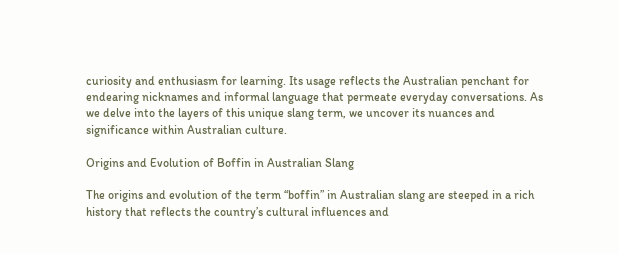curiosity and enthusiasm for learning. Its usage reflects the Australian penchant for endearing nicknames and informal language that permeate everyday conversations. As we delve into the layers of this unique slang term, we uncover its nuances and significance within Australian culture.

Origins and Evolution of Boffin in Australian Slang

The origins and evolution of the term “boffin” in Australian slang are steeped in a rich history that reflects the country’s cultural influences and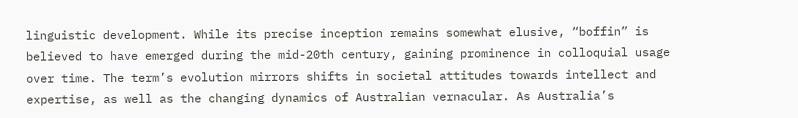linguistic development. While its precise inception remains somewhat elusive, “boffin” is believed to have emerged during the mid-20th century, gaining prominence in colloquial usage over time. The term’s evolution mirrors shifts in societal attitudes towards intellect and expertise, as well as the changing dynamics of Australian vernacular. As Australia’s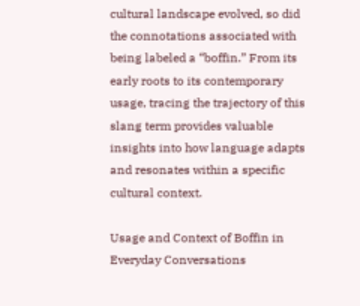cultural landscape evolved, so did the connotations associated with being labeled a “boffin.” From its early roots to its contemporary usage, tracing the trajectory of this slang term provides valuable insights into how language adapts and resonates within a specific cultural context.

Usage and Context of Boffin in Everyday Conversations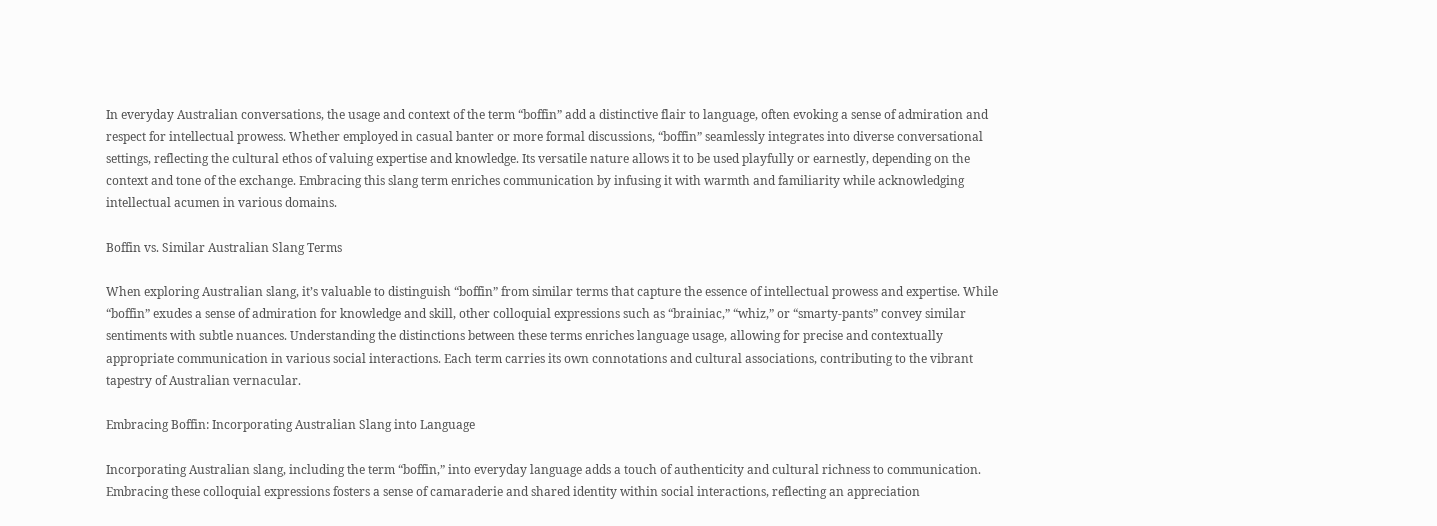In everyday Australian conversations, the usage and context of the term “boffin” add a distinctive flair to language, often evoking a sense of admiration and respect for intellectual prowess. Whether employed in casual banter or more formal discussions, “boffin” seamlessly integrates into diverse conversational settings, reflecting the cultural ethos of valuing expertise and knowledge. Its versatile nature allows it to be used playfully or earnestly, depending on the context and tone of the exchange. Embracing this slang term enriches communication by infusing it with warmth and familiarity while acknowledging intellectual acumen in various domains.

Boffin vs. Similar Australian Slang Terms

When exploring Australian slang, it’s valuable to distinguish “boffin” from similar terms that capture the essence of intellectual prowess and expertise. While “boffin” exudes a sense of admiration for knowledge and skill, other colloquial expressions such as “brainiac,” “whiz,” or “smarty-pants” convey similar sentiments with subtle nuances. Understanding the distinctions between these terms enriches language usage, allowing for precise and contextually appropriate communication in various social interactions. Each term carries its own connotations and cultural associations, contributing to the vibrant tapestry of Australian vernacular.

Embracing Boffin: Incorporating Australian Slang into Language

Incorporating Australian slang, including the term “boffin,” into everyday language adds a touch of authenticity and cultural richness to communication. Embracing these colloquial expressions fosters a sense of camaraderie and shared identity within social interactions, reflecting an appreciation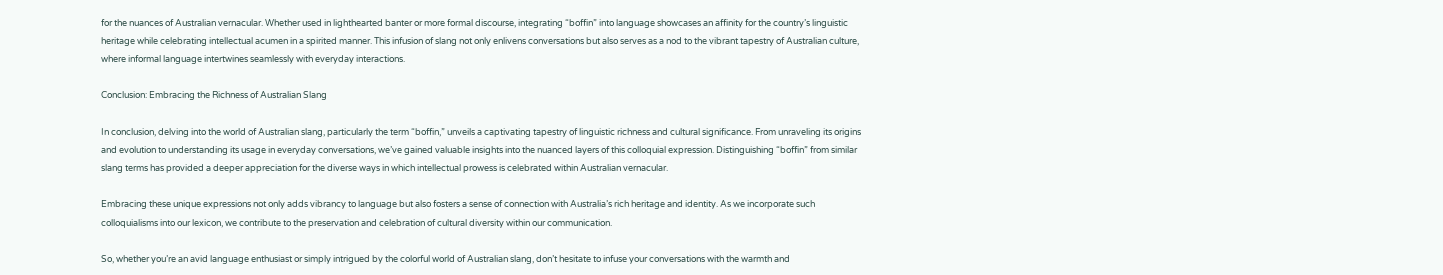for the nuances of Australian vernacular. Whether used in lighthearted banter or more formal discourse, integrating “boffin” into language showcases an affinity for the country’s linguistic heritage while celebrating intellectual acumen in a spirited manner. This infusion of slang not only enlivens conversations but also serves as a nod to the vibrant tapestry of Australian culture, where informal language intertwines seamlessly with everyday interactions.

Conclusion: Embracing the Richness of Australian Slang

In conclusion, delving into the world of Australian slang, particularly the term “boffin,” unveils a captivating tapestry of linguistic richness and cultural significance. From unraveling its origins and evolution to understanding its usage in everyday conversations, we’ve gained valuable insights into the nuanced layers of this colloquial expression. Distinguishing “boffin” from similar slang terms has provided a deeper appreciation for the diverse ways in which intellectual prowess is celebrated within Australian vernacular.

Embracing these unique expressions not only adds vibrancy to language but also fosters a sense of connection with Australia’s rich heritage and identity. As we incorporate such colloquialisms into our lexicon, we contribute to the preservation and celebration of cultural diversity within our communication.

So, whether you’re an avid language enthusiast or simply intrigued by the colorful world of Australian slang, don’t hesitate to infuse your conversations with the warmth and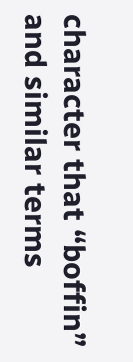character that “boffin” and similar terms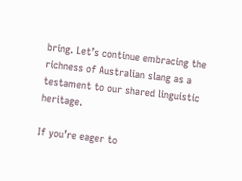bring. Let’s continue embracing the richness of Australian slang as a testament to our shared linguistic heritage.

If you’re eager to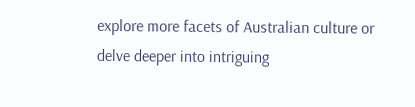explore more facets of Australian culture or delve deeper into intriguing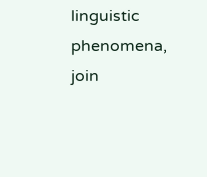linguistic phenomena, join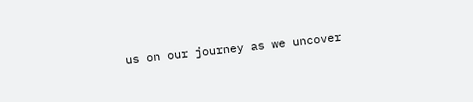us on our journey as we uncover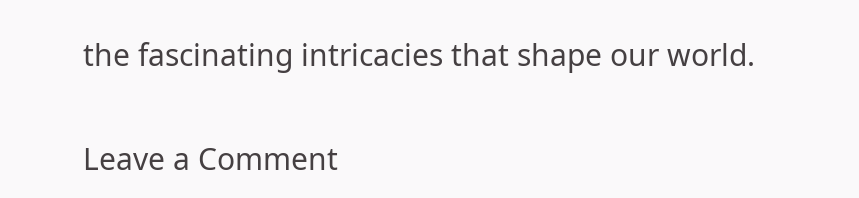the fascinating intricacies that shape our world.

Leave a Comment